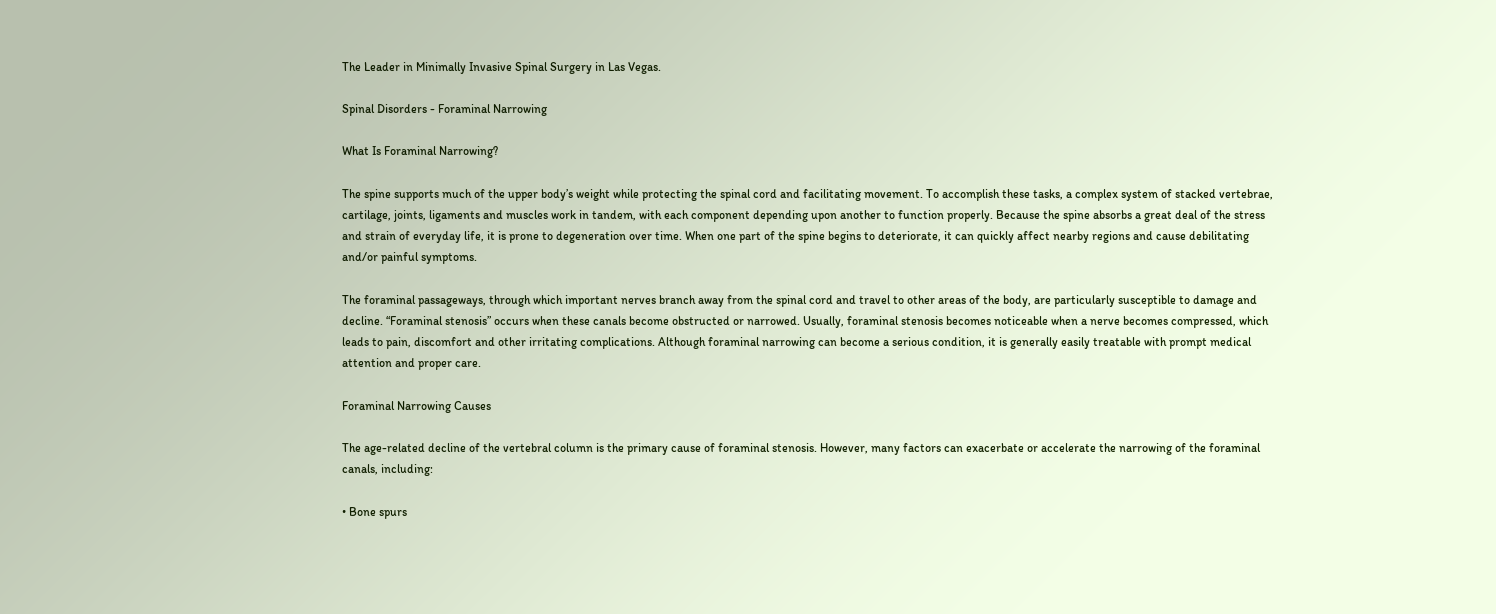The Leader in Minimally Invasive Spinal Surgery in Las Vegas.

Spinal Disorders - Foraminal Narrowing

What Is Foraminal Narrowing?

The spine supports much of the upper body’s weight while protecting the spinal cord and facilitating movement. To accomplish these tasks, a complex system of stacked vertebrae, cartilage, joints, ligaments and muscles work in tandem, with each component depending upon another to function properly. Because the spine absorbs a great deal of the stress and strain of everyday life, it is prone to degeneration over time. When one part of the spine begins to deteriorate, it can quickly affect nearby regions and cause debilitating and/or painful symptoms.

The foraminal passageways, through which important nerves branch away from the spinal cord and travel to other areas of the body, are particularly susceptible to damage and decline. “Foraminal stenosis” occurs when these canals become obstructed or narrowed. Usually, foraminal stenosis becomes noticeable when a nerve becomes compressed, which leads to pain, discomfort and other irritating complications. Although foraminal narrowing can become a serious condition, it is generally easily treatable with prompt medical attention and proper care.

Foraminal Narrowing Causes

The age-related decline of the vertebral column is the primary cause of foraminal stenosis. However, many factors can exacerbate or accelerate the narrowing of the foraminal canals, including:

• Bone spurs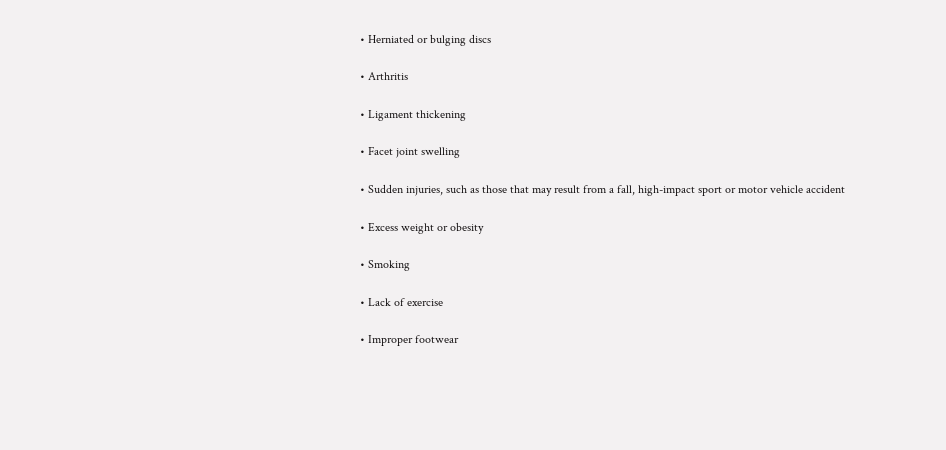• Herniated or bulging discs

• Arthritis

• Ligament thickening

• Facet joint swelling

• Sudden injuries, such as those that may result from a fall, high-impact sport or motor vehicle accident

• Excess weight or obesity

• Smoking

• Lack of exercise

• Improper footwear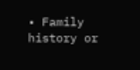• Family history or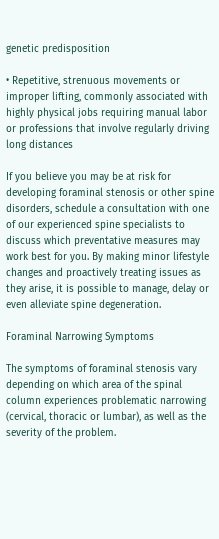genetic predisposition

• Repetitive, strenuous movements or improper lifting, commonly associated with highly physical jobs requiring manual labor or professions that involve regularly driving long distances

If you believe you may be at risk for developing foraminal stenosis or other spine disorders, schedule a consultation with one of our experienced spine specialists to discuss which preventative measures may work best for you. By making minor lifestyle changes and proactively treating issues as they arise, it is possible to manage, delay or even alleviate spine degeneration.

Foraminal Narrowing Symptoms

The symptoms of foraminal stenosis vary depending on which area of the spinal column experiences problematic narrowing (cervical, thoracic or lumbar), as well as the severity of the problem.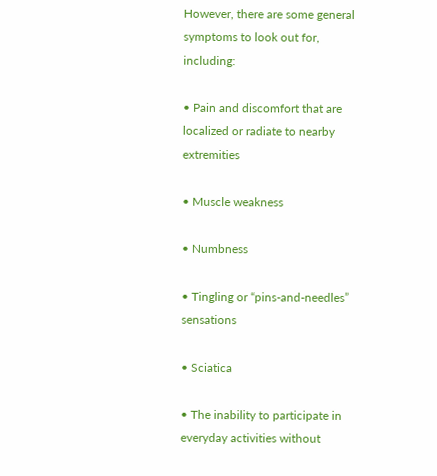However, there are some general symptoms to look out for, including:

• Pain and discomfort that are localized or radiate to nearby extremities

• Muscle weakness

• Numbness

• Tingling or “pins-and-needles” sensations

• Sciatica

• The inability to participate in everyday activities without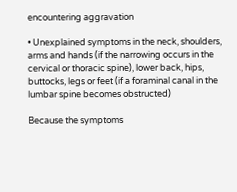encountering aggravation

• Unexplained symptoms in the neck, shoulders, arms and hands (if the narrowing occurs in the cervical or thoracic spine), lower back, hips, buttocks, legs or feet (if a foraminal canal in the lumbar spine becomes obstructed)

Because the symptoms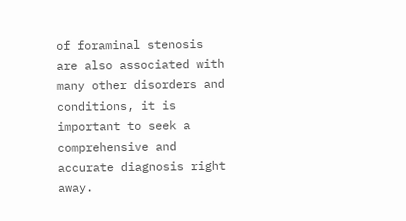of foraminal stenosis are also associated with many other disorders and conditions, it is important to seek a comprehensive and accurate diagnosis right away.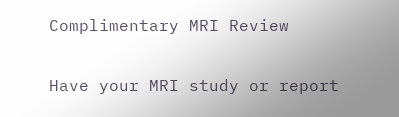Complimentary MRI Review

Have your MRI study or report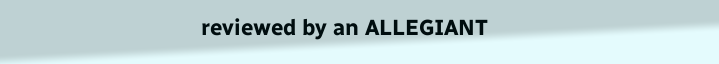reviewed by an ALLEGIANT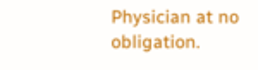Physician at no obligation.